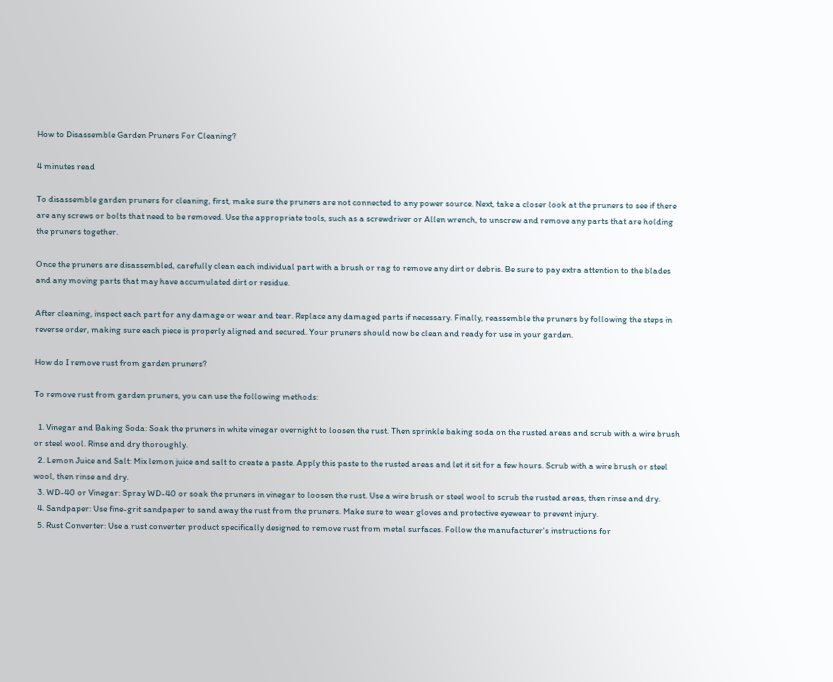How to Disassemble Garden Pruners For Cleaning?

4 minutes read

To disassemble garden pruners for cleaning, first, make sure the pruners are not connected to any power source. Next, take a closer look at the pruners to see if there are any screws or bolts that need to be removed. Use the appropriate tools, such as a screwdriver or Allen wrench, to unscrew and remove any parts that are holding the pruners together.

Once the pruners are disassembled, carefully clean each individual part with a brush or rag to remove any dirt or debris. Be sure to pay extra attention to the blades and any moving parts that may have accumulated dirt or residue.

After cleaning, inspect each part for any damage or wear and tear. Replace any damaged parts if necessary. Finally, reassemble the pruners by following the steps in reverse order, making sure each piece is properly aligned and secured. Your pruners should now be clean and ready for use in your garden.

How do I remove rust from garden pruners?

To remove rust from garden pruners, you can use the following methods:

  1. Vinegar and Baking Soda: Soak the pruners in white vinegar overnight to loosen the rust. Then sprinkle baking soda on the rusted areas and scrub with a wire brush or steel wool. Rinse and dry thoroughly.
  2. Lemon Juice and Salt: Mix lemon juice and salt to create a paste. Apply this paste to the rusted areas and let it sit for a few hours. Scrub with a wire brush or steel wool, then rinse and dry.
  3. WD-40 or Vinegar: Spray WD-40 or soak the pruners in vinegar to loosen the rust. Use a wire brush or steel wool to scrub the rusted areas, then rinse and dry.
  4. Sandpaper: Use fine-grit sandpaper to sand away the rust from the pruners. Make sure to wear gloves and protective eyewear to prevent injury.
  5. Rust Converter: Use a rust converter product specifically designed to remove rust from metal surfaces. Follow the manufacturer's instructions for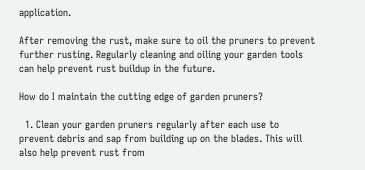application.

After removing the rust, make sure to oil the pruners to prevent further rusting. Regularly cleaning and oiling your garden tools can help prevent rust buildup in the future.

How do I maintain the cutting edge of garden pruners?

  1. Clean your garden pruners regularly after each use to prevent debris and sap from building up on the blades. This will also help prevent rust from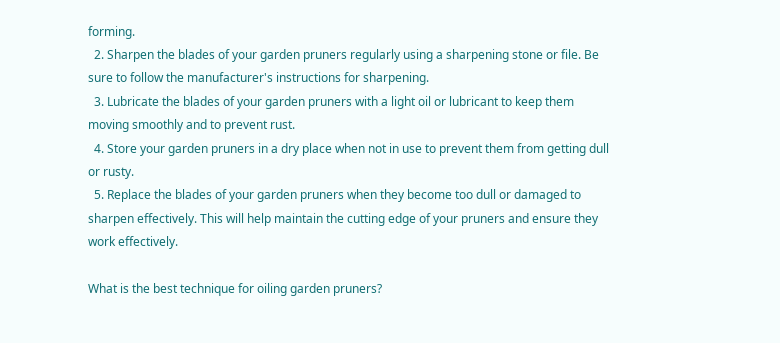forming.
  2. Sharpen the blades of your garden pruners regularly using a sharpening stone or file. Be sure to follow the manufacturer's instructions for sharpening.
  3. Lubricate the blades of your garden pruners with a light oil or lubricant to keep them moving smoothly and to prevent rust.
  4. Store your garden pruners in a dry place when not in use to prevent them from getting dull or rusty.
  5. Replace the blades of your garden pruners when they become too dull or damaged to sharpen effectively. This will help maintain the cutting edge of your pruners and ensure they work effectively.

What is the best technique for oiling garden pruners?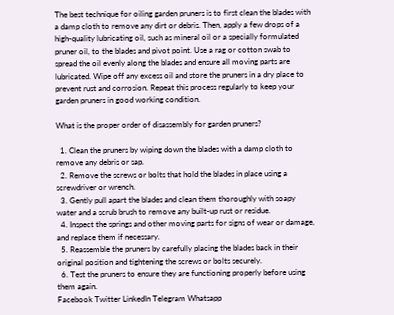The best technique for oiling garden pruners is to first clean the blades with a damp cloth to remove any dirt or debris. Then, apply a few drops of a high-quality lubricating oil, such as mineral oil or a specially formulated pruner oil, to the blades and pivot point. Use a rag or cotton swab to spread the oil evenly along the blades and ensure all moving parts are lubricated. Wipe off any excess oil and store the pruners in a dry place to prevent rust and corrosion. Repeat this process regularly to keep your garden pruners in good working condition.

What is the proper order of disassembly for garden pruners?

  1. Clean the pruners by wiping down the blades with a damp cloth to remove any debris or sap.
  2. Remove the screws or bolts that hold the blades in place using a screwdriver or wrench.
  3. Gently pull apart the blades and clean them thoroughly with soapy water and a scrub brush to remove any built-up rust or residue.
  4. Inspect the springs and other moving parts for signs of wear or damage, and replace them if necessary.
  5. Reassemble the pruners by carefully placing the blades back in their original position and tightening the screws or bolts securely.
  6. Test the pruners to ensure they are functioning properly before using them again.
Facebook Twitter LinkedIn Telegram Whatsapp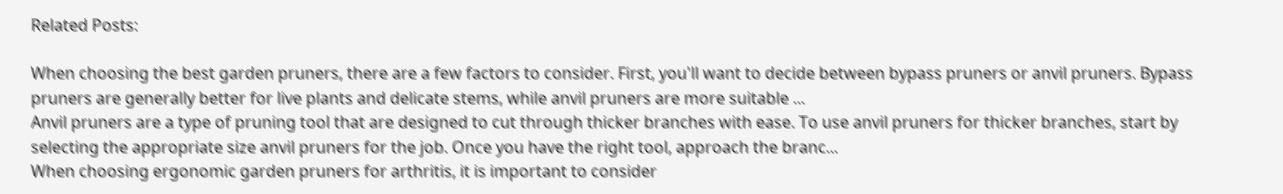Related Posts:

When choosing the best garden pruners, there are a few factors to consider. First, you'll want to decide between bypass pruners or anvil pruners. Bypass pruners are generally better for live plants and delicate stems, while anvil pruners are more suitable ...
Anvil pruners are a type of pruning tool that are designed to cut through thicker branches with ease. To use anvil pruners for thicker branches, start by selecting the appropriate size anvil pruners for the job. Once you have the right tool, approach the branc...
When choosing ergonomic garden pruners for arthritis, it is important to consider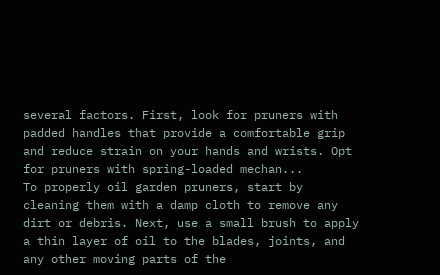several factors. First, look for pruners with padded handles that provide a comfortable grip and reduce strain on your hands and wrists. Opt for pruners with spring-loaded mechan...
To properly oil garden pruners, start by cleaning them with a damp cloth to remove any dirt or debris. Next, use a small brush to apply a thin layer of oil to the blades, joints, and any other moving parts of the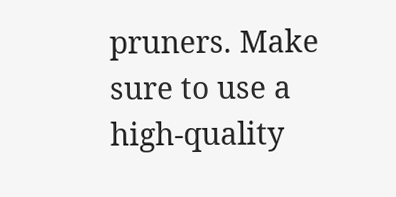pruners. Make sure to use a high-quality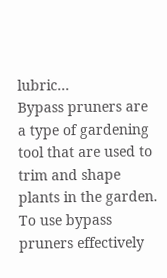lubric...
Bypass pruners are a type of gardening tool that are used to trim and shape plants in the garden. To use bypass pruners effectively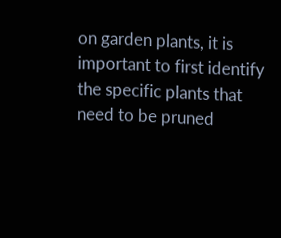on garden plants, it is important to first identify the specific plants that need to be pruned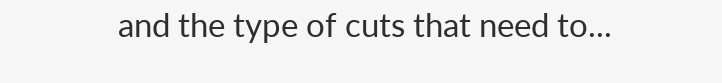and the type of cuts that need to...